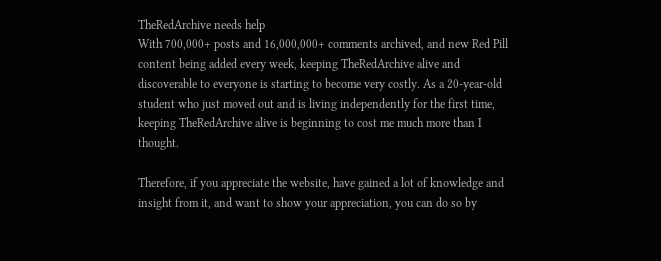TheRedArchive needs help
With 700,000+ posts and 16,000,000+ comments archived, and new Red Pill content being added every week, keeping TheRedArchive alive and discoverable to everyone is starting to become very costly. As a 20-year-old student who just moved out and is living independently for the first time, keeping TheRedArchive alive is beginning to cost me much more than I thought.

Therefore, if you appreciate the website, have gained a lot of knowledge and insight from it, and want to show your appreciation, you can do so by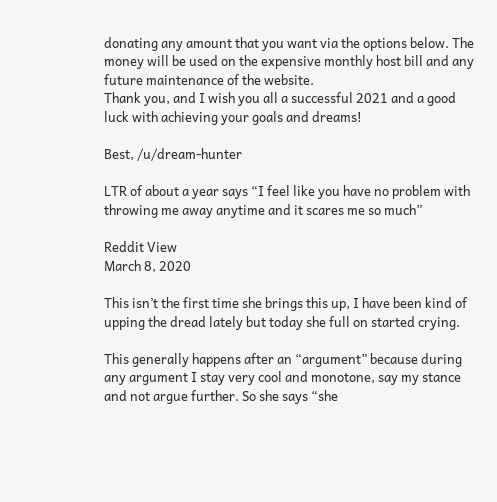donating any amount that you want via the options below. The money will be used on the expensive monthly host bill and any future maintenance of the website.
Thank you, and I wish you all a successful 2021 and a good luck with achieving your goals and dreams!

Best, /u/dream-hunter

LTR of about a year says “I feel like you have no problem with throwing me away anytime and it scares me so much”

Reddit View
March 8, 2020

This isn’t the first time she brings this up, I have been kind of upping the dread lately but today she full on started crying.

This generally happens after an “argument” because during any argument I stay very cool and monotone, say my stance and not argue further. So she says “she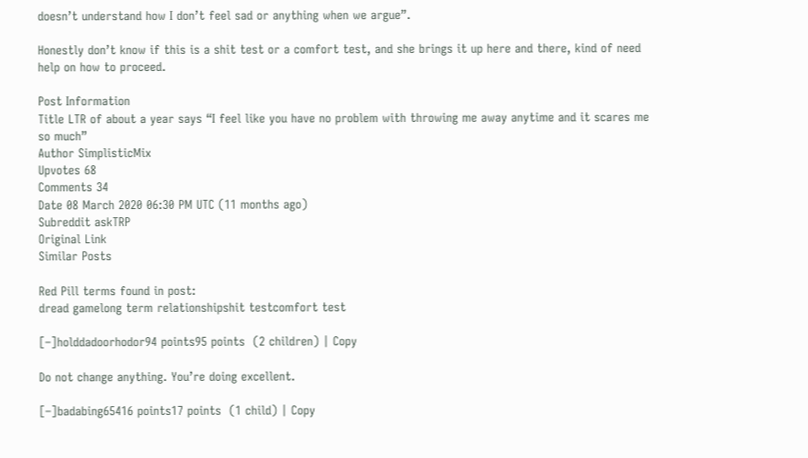doesn’t understand how I don’t feel sad or anything when we argue”.

Honestly don’t know if this is a shit test or a comfort test, and she brings it up here and there, kind of need help on how to proceed.

Post Information
Title LTR of about a year says “I feel like you have no problem with throwing me away anytime and it scares me so much”
Author SimplisticMix
Upvotes 68
Comments 34
Date 08 March 2020 06:30 PM UTC (11 months ago)
Subreddit askTRP
Original Link
Similar Posts

Red Pill terms found in post:
dread gamelong term relationshipshit testcomfort test

[–]holddadoorhodor94 points95 points  (2 children) | Copy

Do not change anything. You’re doing excellent.

[–]badabing65416 points17 points  (1 child) | Copy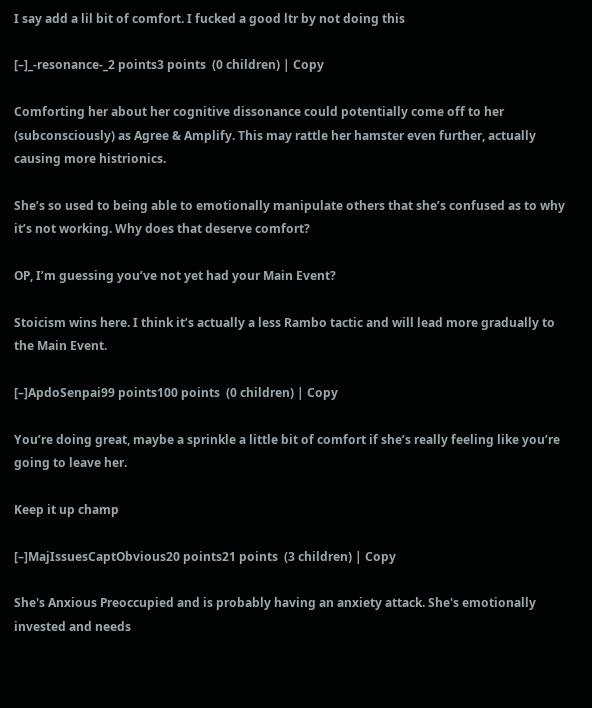I say add a lil bit of comfort. I fucked a good ltr by not doing this

[–]_-resonance-_2 points3 points  (0 children) | Copy

Comforting her about her cognitive dissonance could potentially come off to her (subconsciously) as Agree & Amplify. This may rattle her hamster even further, actually causing more histrionics.

She’s so used to being able to emotionally manipulate others that she’s confused as to why it’s not working. Why does that deserve comfort?

OP, I’m guessing you’ve not yet had your Main Event?

Stoicism wins here. I think it’s actually a less Rambo tactic and will lead more gradually to the Main Event.

[–]ApdoSenpai99 points100 points  (0 children) | Copy

You’re doing great, maybe a sprinkle a little bit of comfort if she’s really feeling like you’re going to leave her.

Keep it up champ

[–]MajIssuesCaptObvious20 points21 points  (3 children) | Copy

She's Anxious Preoccupied and is probably having an anxiety attack. She's emotionally invested and needs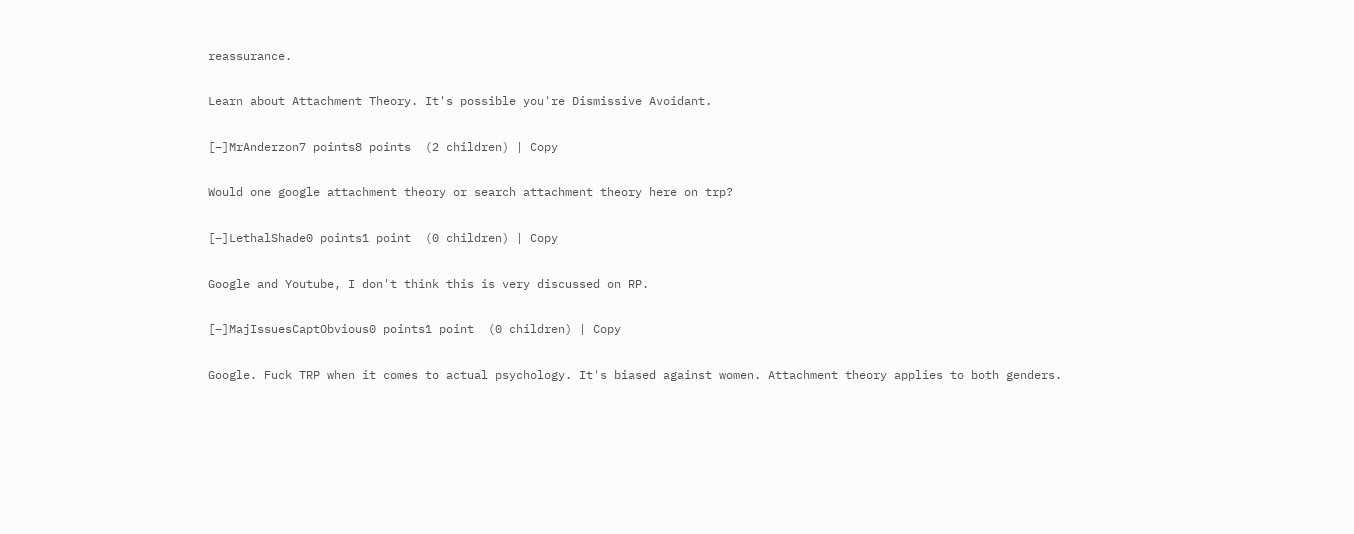reassurance.

Learn about Attachment Theory. It's possible you're Dismissive Avoidant.

[–]MrAnderzon7 points8 points  (2 children) | Copy

Would one google attachment theory or search attachment theory here on trp?

[–]LethalShade0 points1 point  (0 children) | Copy

Google and Youtube, I don't think this is very discussed on RP.

[–]MajIssuesCaptObvious0 points1 point  (0 children) | Copy

Google. Fuck TRP when it comes to actual psychology. It's biased against women. Attachment theory applies to both genders.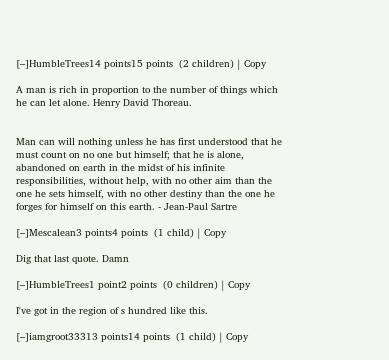[–]HumbleTrees14 points15 points  (2 children) | Copy

A man is rich in proportion to the number of things which he can let alone. Henry David Thoreau.


Man can will nothing unless he has first understood that he must count on no one but himself; that he is alone, abandoned on earth in the midst of his infinite responsibilities, without help, with no other aim than the one he sets himself, with no other destiny than the one he forges for himself on this earth. - Jean-Paul Sartre

[–]Mescalean3 points4 points  (1 child) | Copy

Dig that last quote. Damn

[–]HumbleTrees1 point2 points  (0 children) | Copy

I've got in the region of s hundred like this.

[–]iamgroot33313 points14 points  (1 child) | Copy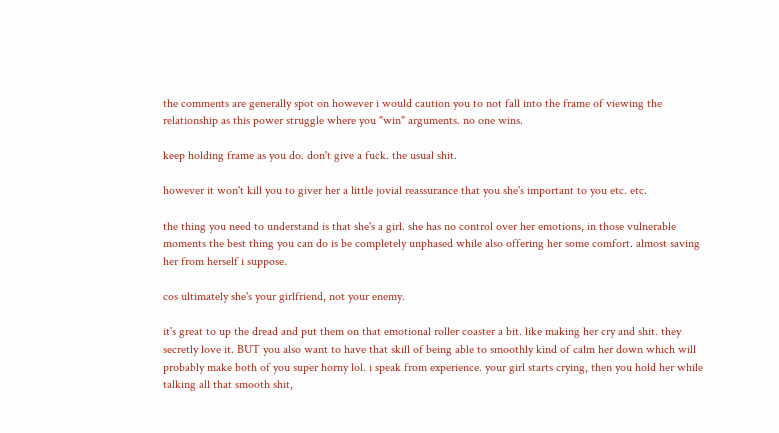the comments are generally spot on however i would caution you to not fall into the frame of viewing the relationship as this power struggle where you "win" arguments. no one wins.

keep holding frame as you do. don't give a fuck. the usual shit.

however it won't kill you to giver her a little jovial reassurance that you she's important to you etc. etc.

the thing you need to understand is that she's a girl. she has no control over her emotions, in those vulnerable moments the best thing you can do is be completely unphased while also offering her some comfort. almost saving her from herself i suppose.

cos ultimately she's your girlfriend, not your enemy.

it's great to up the dread and put them on that emotional roller coaster a bit. like making her cry and shit. they secretly love it. BUT you also want to have that skill of being able to smoothly kind of calm her down which will probably make both of you super horny lol. i speak from experience. your girl starts crying, then you hold her while talking all that smooth shit,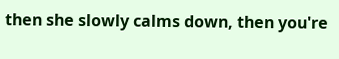then she slowly calms down, then you're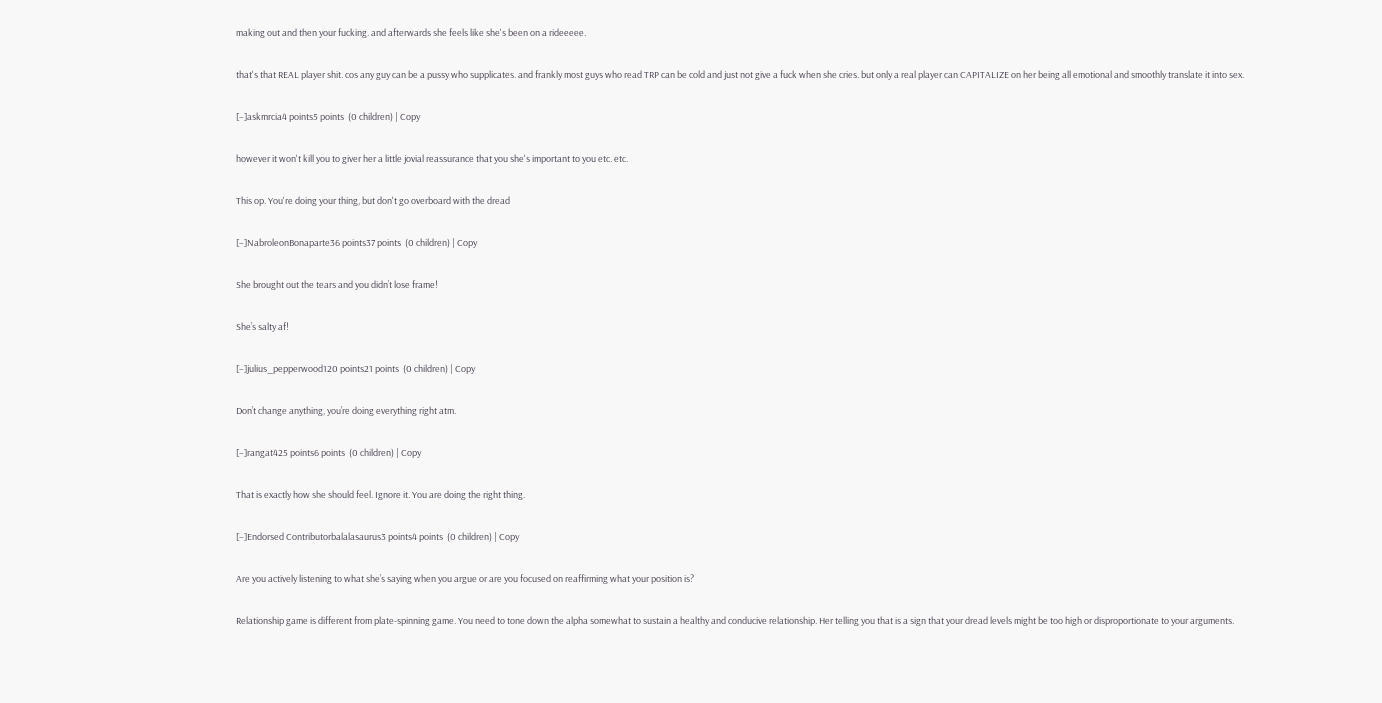making out and then your fucking. and afterwards she feels like she's been on a rideeeee.

that's that REAL player shit. cos any guy can be a pussy who supplicates. and frankly most guys who read TRP can be cold and just not give a fuck when she cries. but only a real player can CAPITALIZE on her being all emotional and smoothly translate it into sex.

[–]askmrcia4 points5 points  (0 children) | Copy

however it won't kill you to giver her a little jovial reassurance that you she's important to you etc. etc.

This op. You're doing your thing, but don't go overboard with the dread

[–]NabroleonBonaparte36 points37 points  (0 children) | Copy

She brought out the tears and you didn’t lose frame!

She’s salty af!

[–]julius_pepperwood120 points21 points  (0 children) | Copy

Don’t change anything, you’re doing everything right atm.

[–]rangat425 points6 points  (0 children) | Copy

That is exactly how she should feel. Ignore it. You are doing the right thing.

[–]Endorsed Contributorbalalasaurus3 points4 points  (0 children) | Copy

Are you actively listening to what she’s saying when you argue or are you focused on reaffirming what your position is?

Relationship game is different from plate-spinning game. You need to tone down the alpha somewhat to sustain a healthy and conducive relationship. Her telling you that is a sign that your dread levels might be too high or disproportionate to your arguments.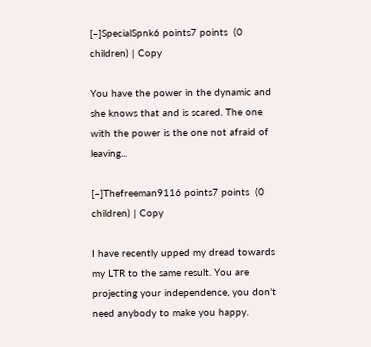[–]SpecialSpnk6 points7 points  (0 children) | Copy

You have the power in the dynamic and she knows that and is scared. The one with the power is the one not afraid of leaving...

[–]Thefreeman9116 points7 points  (0 children) | Copy

I have recently upped my dread towards my LTR to the same result. You are projecting your independence, you don't need anybody to make you happy.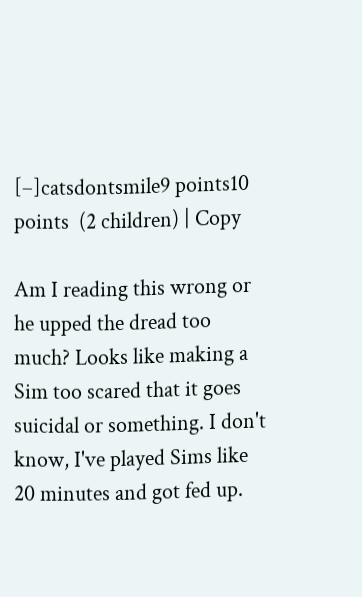[–]catsdontsmile9 points10 points  (2 children) | Copy

Am I reading this wrong or he upped the dread too much? Looks like making a Sim too scared that it goes suicidal or something. I don't know, I've played Sims like 20 minutes and got fed up.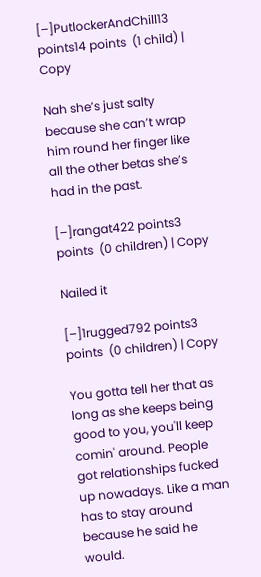[–]PutlockerAndChill13 points14 points  (1 child) | Copy

Nah she’s just salty because she can’t wrap him round her finger like all the other betas she’s had in the past.

[–]rangat422 points3 points  (0 children) | Copy

Nailed it

[–]1rugged792 points3 points  (0 children) | Copy

You gotta tell her that as long as she keeps being good to you, you'll keep comin' around. People got relationships fucked up nowadays. Like a man has to stay around because he said he would.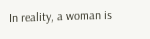In reality, a woman is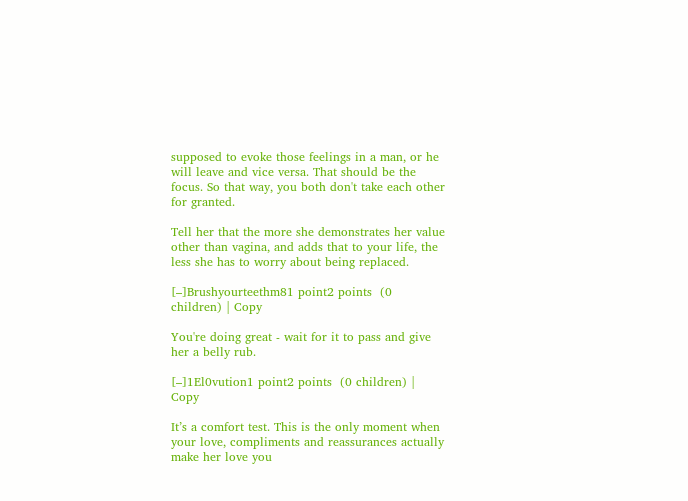supposed to evoke those feelings in a man, or he will leave and vice versa. That should be the focus. So that way, you both don't take each other for granted.

Tell her that the more she demonstrates her value other than vagina, and adds that to your life, the less she has to worry about being replaced.

[–]Brushyourteethm81 point2 points  (0 children) | Copy

You're doing great - wait for it to pass and give her a belly rub.

[–]1El0vution1 point2 points  (0 children) | Copy

It’s a comfort test. This is the only moment when your love, compliments and reassurances actually make her love you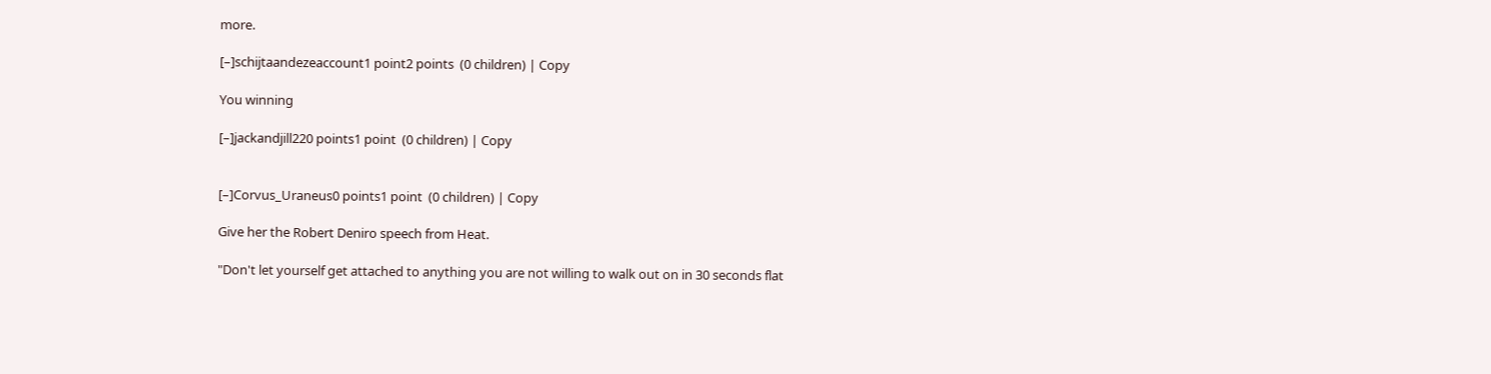more.

[–]schijtaandezeaccount1 point2 points  (0 children) | Copy

You winning

[–]jackandjill220 points1 point  (0 children) | Copy


[–]Corvus_Uraneus0 points1 point  (0 children) | Copy

Give her the Robert Deniro speech from Heat.

"Don't let yourself get attached to anything you are not willing to walk out on in 30 seconds flat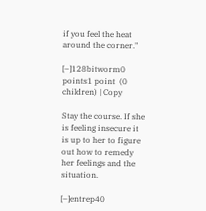if you feel the heat around the corner."

[–]128bitworm0 points1 point  (0 children) | Copy

Stay the course. If she is feeling insecure it is up to her to figure out how to remedy her feelings and the situation.

[–]entrep40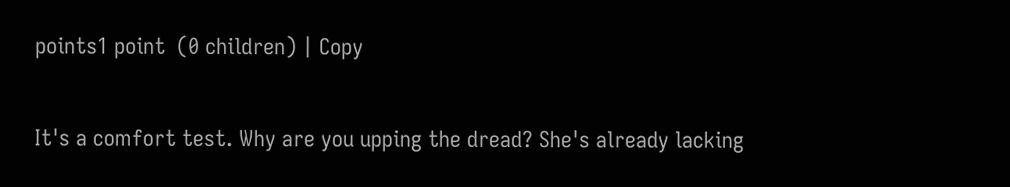points1 point  (0 children) | Copy

It's a comfort test. Why are you upping the dread? She's already lacking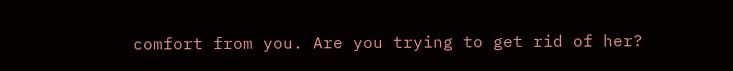comfort from you. Are you trying to get rid of her?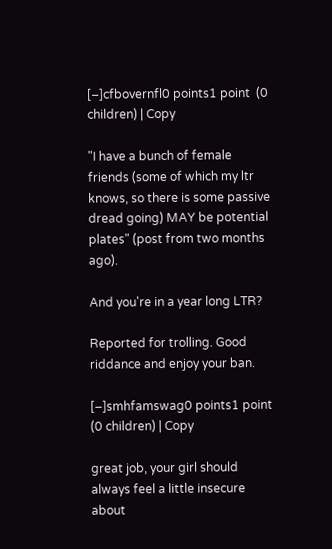[–]cfbovernfl0 points1 point  (0 children) | Copy

"I have a bunch of female friends (some of which my ltr knows, so there is some passive dread going) MAY be potential plates" (post from two months ago).

And you're in a year long LTR?

Reported for trolling. Good riddance and enjoy your ban.

[–]smhfamswag0 points1 point  (0 children) | Copy

great job, your girl should always feel a little insecure about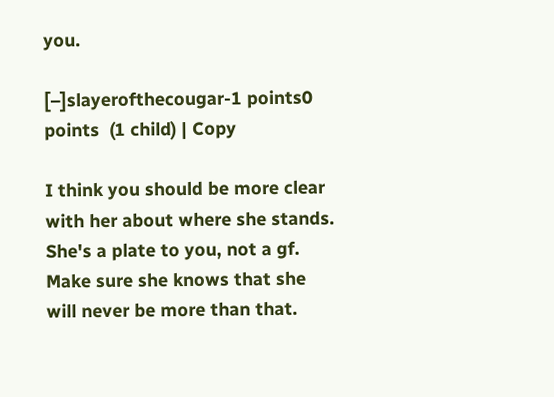you.

[–]slayerofthecougar-1 points0 points  (1 child) | Copy

I think you should be more clear with her about where she stands. She's a plate to you, not a gf. Make sure she knows that she will never be more than that.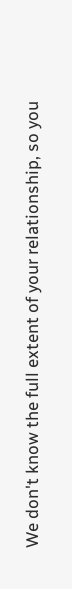We don't know the full extent of your relationship, so you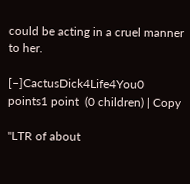could be acting in a cruel manner to her.

[–]CactusDick4Life4You0 points1 point  (0 children) | Copy

"LTR of about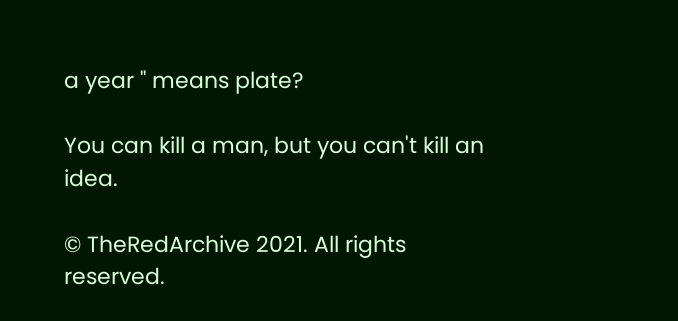a year " means plate?

You can kill a man, but you can't kill an idea.

© TheRedArchive 2021. All rights reserved.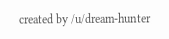created by /u/dream-hunter